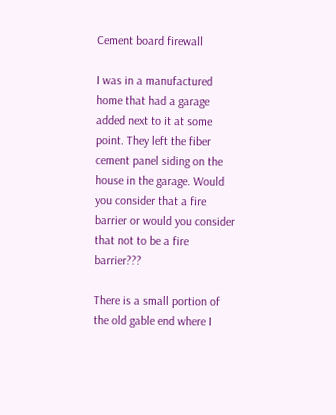Cement board firewall

I was in a manufactured home that had a garage added next to it at some point. They left the fiber cement panel siding on the house in the garage. Would you consider that a fire barrier or would you consider that not to be a fire barrier???

There is a small portion of the old gable end where I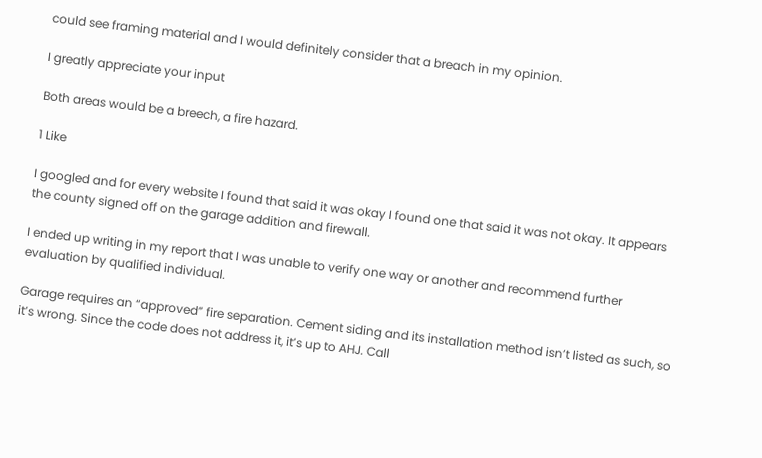could see framing material and I would definitely consider that a breach in my opinion.

I greatly appreciate your input

Both areas would be a breech, a fire hazard.

1 Like

I googled and for every website I found that said it was okay I found one that said it was not okay. It appears the county signed off on the garage addition and firewall.

I ended up writing in my report that I was unable to verify one way or another and recommend further evaluation by qualified individual.

Garage requires an “approved” fire separation. Cement siding and its installation method isn’t listed as such, so it’s wrong. Since the code does not address it, it’s up to AHJ. Call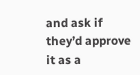and ask if they’d approve it as a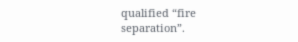qualified “fire separation”.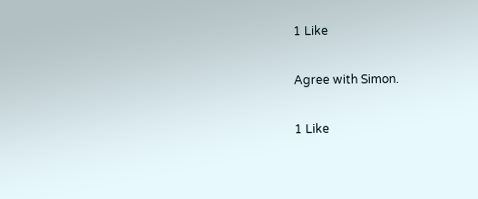1 Like

Agree with Simon.

1 Like